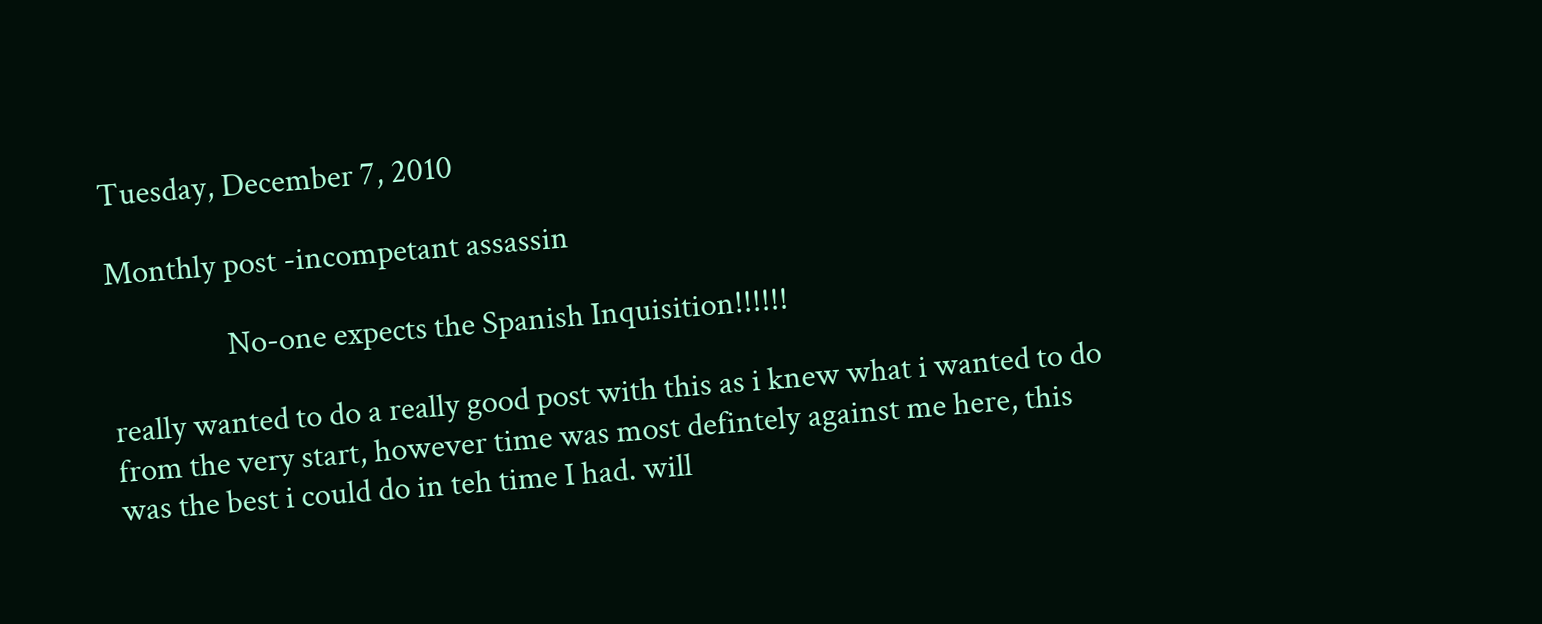Tuesday, December 7, 2010

Monthly post -incompetant assassin

                 No-one expects the Spanish Inquisition!!!!!!

really wanted to do a really good post with this as i knew what i wanted to do from the very start, however time was most defintely against me here, this was the best i could do in teh time I had. will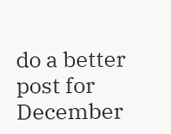do a better post for December